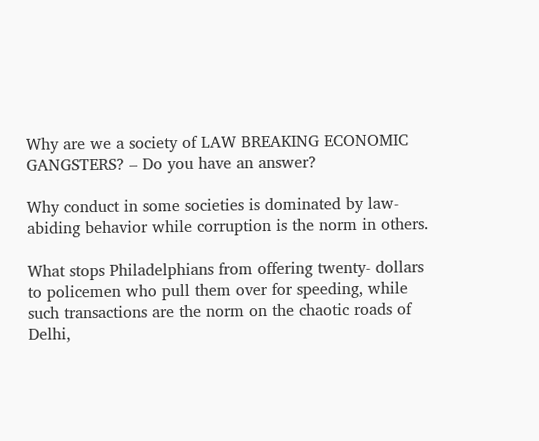Why are we a society of LAW BREAKING ECONOMIC GANGSTERS? – Do you have an answer?

Why conduct in some societies is dominated by law- abiding behavior while corruption is the norm in others.

What stops Philadelphians from offering twenty- dollars to policemen who pull them over for speeding, while such transactions are the norm on the chaotic roads of Delhi,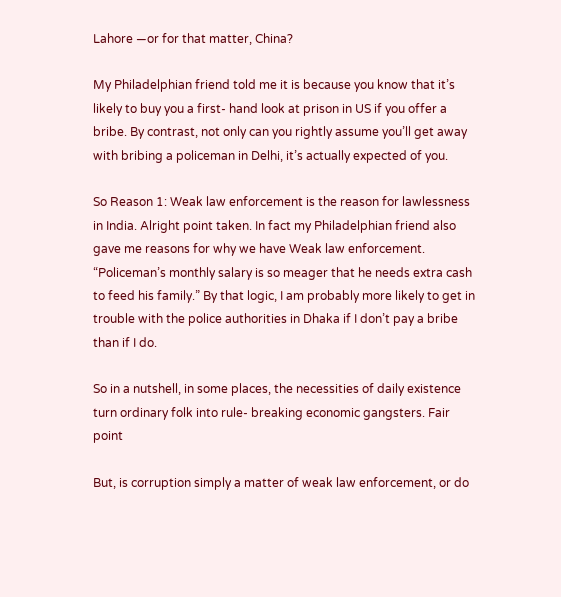Lahore —or for that matter, China?

My Philadelphian friend told me it is because you know that it’s likely to buy you a first- hand look at prison in US if you offer a bribe. By contrast, not only can you rightly assume you’ll get away with bribing a policeman in Delhi, it’s actually expected of you.

So Reason 1: Weak law enforcement is the reason for lawlessness in India. Alright point taken. In fact my Philadelphian friend also gave me reasons for why we have Weak law enforcement.  “Policeman’s monthly salary is so meager that he needs extra cash to feed his family.” By that logic, I am probably more likely to get in trouble with the police authorities in Dhaka if I don’t pay a bribe than if I do.

So in a nutshell, in some places, the necessities of daily existence turn ordinary folk into rule- breaking economic gangsters. Fair point

But, is corruption simply a matter of weak law enforcement, or do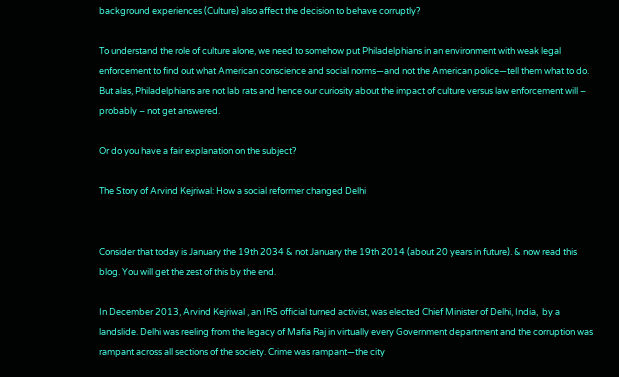background experiences (Culture) also affect the decision to behave corruptly?

To understand the role of culture alone, we need to somehow put Philadelphians in an environment with weak legal enforcement to find out what American conscience and social norms—and not the American police—tell them what to do. But alas, Philadelphians are not lab rats and hence our curiosity about the impact of culture versus law enforcement will – probably – not get answered.

Or do you have a fair explanation on the subject?

The Story of Arvind Kejriwal: How a social reformer changed Delhi


Consider that today is January the 19th 2034 & not January the 19th 2014 (about 20 years in future). & now read this blog. You will get the zest of this by the end.

In December 2013, Arvind Kejriwal , an IRS official turned activist, was elected Chief Minister of Delhi, India,  by a landslide. Delhi was reeling from the legacy of Mafia Raj in virtually every Government department and the corruption was rampant across all sections of the society. Crime was rampant—the city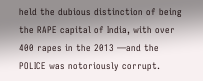held the dubious distinction of being the RAPE capital of India, with over 400 rapes in the 2013 —and the POLICE was notoriously corrupt.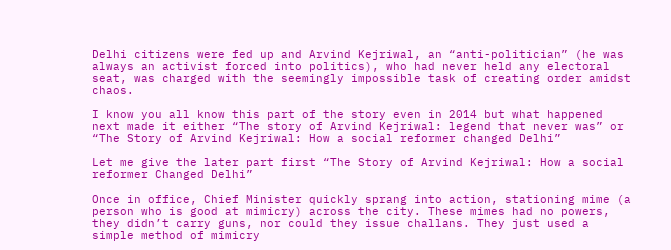Delhi citizens were fed up and Arvind Kejriwal, an “anti-politician” (he was always an activist forced into politics), who had never held any electoral seat, was charged with the seemingly impossible task of creating order amidst chaos.

I know you all know this part of the story even in 2014 but what happened next made it either “The story of Arvind Kejriwal: legend that never was” or “The Story of Arvind Kejriwal: How a social reformer changed Delhi”

Let me give the later part first “The Story of Arvind Kejriwal: How a social reformer Changed Delhi”

Once in office, Chief Minister quickly sprang into action, stationing mime (a person who is good at mimicry) across the city. These mimes had no powers, they didn’t carry guns, nor could they issue challans. They just used a simple method of mimicry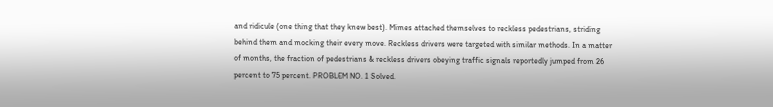and ridicule (one thing that they knew best). Mimes attached themselves to reckless pedestrians, striding behind them and mocking their every move. Reckless drivers were targeted with similar methods. In a matter of months, the fraction of pedestrians & reckless drivers obeying traffic signals reportedly jumped from 26 percent to 75 percent. PROBLEM NO. 1 Solved.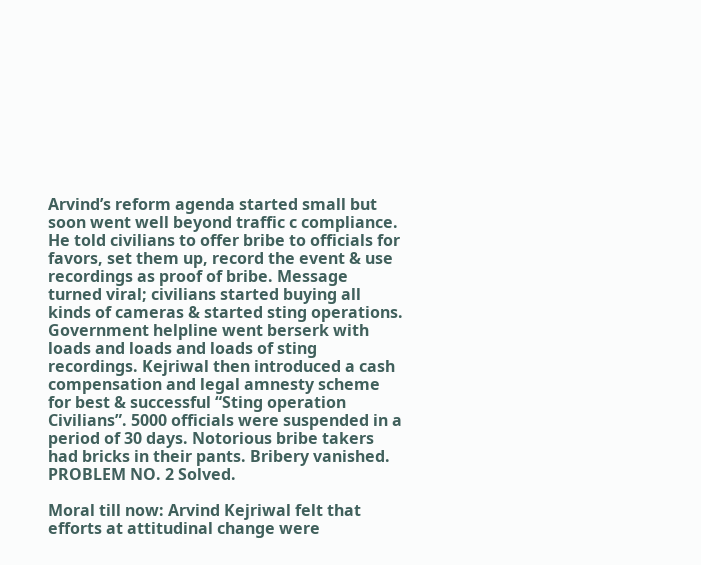Arvind’s reform agenda started small but soon went well beyond traffic c compliance. He told civilians to offer bribe to officials for favors, set them up, record the event & use recordings as proof of bribe. Message turned viral; civilians started buying all kinds of cameras & started sting operations. Government helpline went berserk with loads and loads and loads of sting recordings. Kejriwal then introduced a cash compensation and legal amnesty scheme for best & successful “Sting operation Civilians”. 5000 officials were suspended in a period of 30 days. Notorious bribe takers had bricks in their pants. Bribery vanished. PROBLEM NO. 2 Solved.

Moral till now: Arvind Kejriwal felt that efforts at attitudinal change were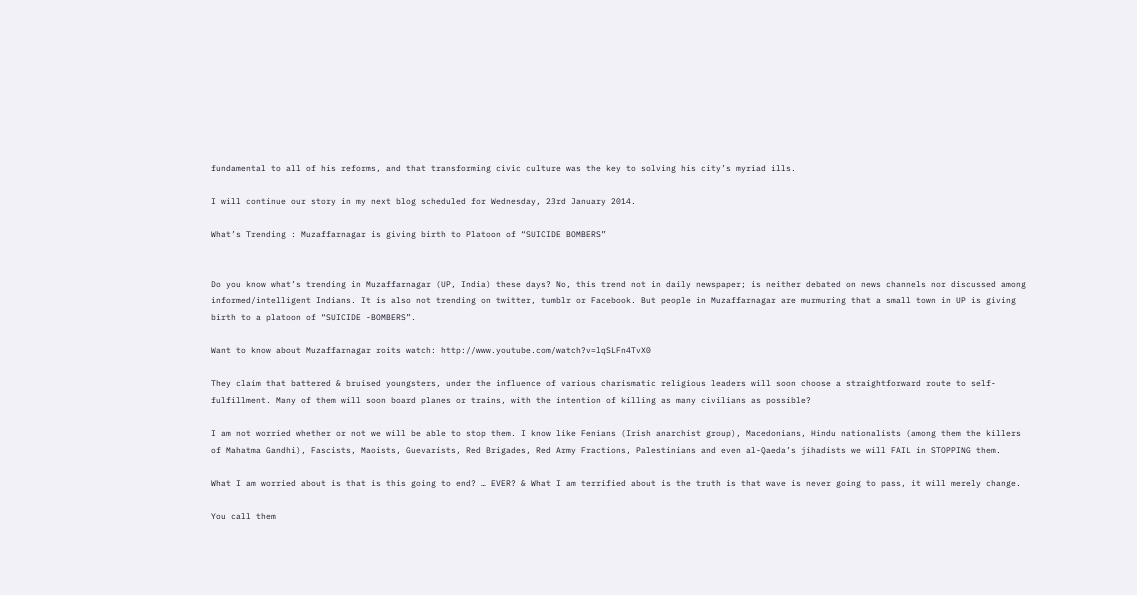fundamental to all of his reforms, and that transforming civic culture was the key to solving his city’s myriad ills.

I will continue our story in my next blog scheduled for Wednesday, 23rd January 2014.

What’s Trending : Muzaffarnagar is giving birth to Platoon of “SUICIDE BOMBERS”


Do you know what’s trending in Muzaffarnagar (UP, India) these days? No, this trend not in daily newspaper; is neither debated on news channels nor discussed among informed/intelligent Indians. It is also not trending on twitter, tumblr or Facebook. But people in Muzaffarnagar are murmuring that a small town in UP is giving birth to a platoon of “SUICIDE -BOMBERS”.

Want to know about Muzaffarnagar roits watch: http://www.youtube.com/watch?v=lqSLFn4TvX0

They claim that battered & bruised youngsters, under the influence of various charismatic religious leaders will soon choose a straightforward route to self-fulfillment. Many of them will soon board planes or trains, with the intention of killing as many civilians as possible?

I am not worried whether or not we will be able to stop them. I know like Fenians (Irish anarchist group), Macedonians, Hindu nationalists (among them the killers of Mahatma Gandhi), Fascists, Maoists, Guevarists, Red Brigades, Red Army Fractions, Palestinians and even al-Qaeda’s jihadists we will FAIL in STOPPING them.

What I am worried about is that is this going to end? … EVER? & What I am terrified about is the truth is that wave is never going to pass, it will merely change.

You call them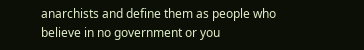anarchists and define them as people who believe in no government or you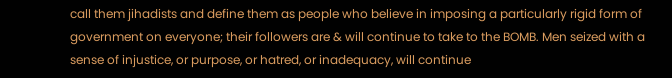call them jihadists and define them as people who believe in imposing a particularly rigid form of government on everyone; their followers are & will continue to take to the BOMB. Men seized with a sense of injustice, or purpose, or hatred, or inadequacy, will continue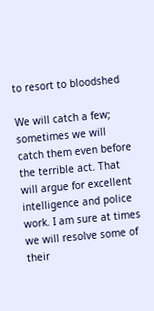to resort to bloodshed

We will catch a few; sometimes we will catch them even before the terrible act. That will argue for excellent intelligence and police work. I am sure at times we will resolve some of their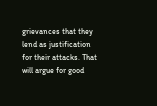grievances that they lend as justification for their attacks. That will argue for good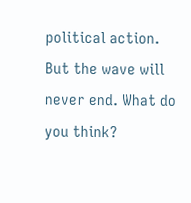political action. But the wave will never end. What do you think?